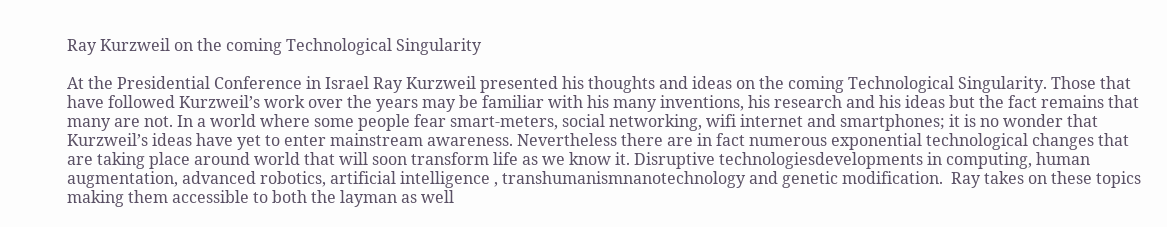Ray Kurzweil on the coming Technological Singularity

At the Presidential Conference in Israel Ray Kurzweil presented his thoughts and ideas on the coming Technological Singularity. Those that have followed Kurzweil’s work over the years may be familiar with his many inventions, his research and his ideas but the fact remains that many are not. In a world where some people fear smart-meters, social networking, wifi internet and smartphones; it is no wonder that Kurzweil’s ideas have yet to enter mainstream awareness. Nevertheless there are in fact numerous exponential technological changes that are taking place around world that will soon transform life as we know it. Disruptive technologiesdevelopments in computing, human augmentation, advanced robotics, artificial intelligence , transhumanismnanotechnology and genetic modification.  Ray takes on these topics making them accessible to both the layman as well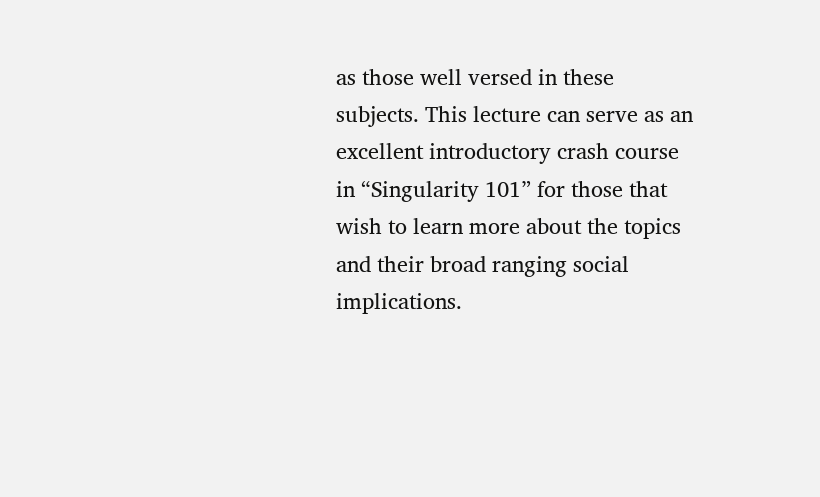as those well versed in these subjects. This lecture can serve as an excellent introductory crash course in “Singularity 101” for those that wish to learn more about the topics and their broad ranging social implications.